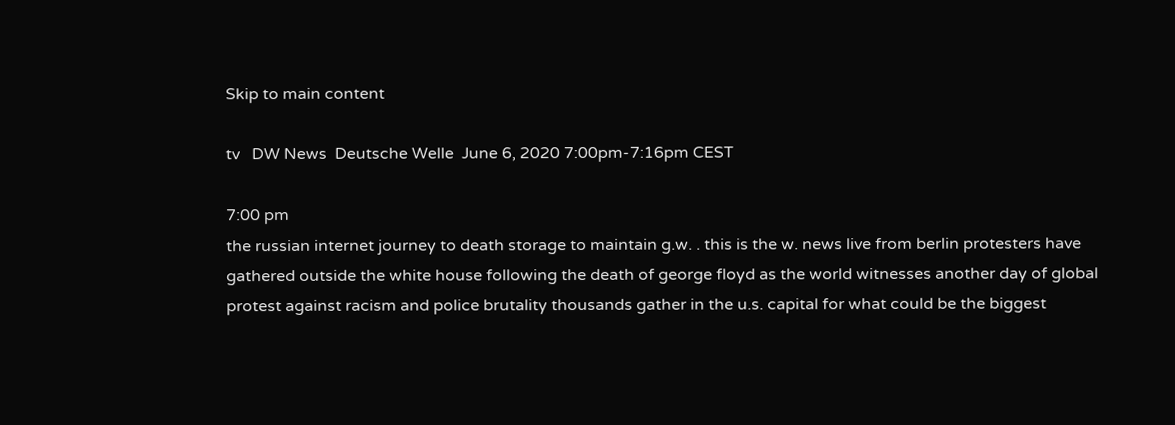Skip to main content

tv   DW News  Deutsche Welle  June 6, 2020 7:00pm-7:16pm CEST

7:00 pm
the russian internet journey to death storage to maintain g.w. . this is the w. news live from berlin protesters have gathered outside the white house following the death of george floyd as the world witnesses another day of global protest against racism and police brutality thousands gather in the u.s. capital for what could be the biggest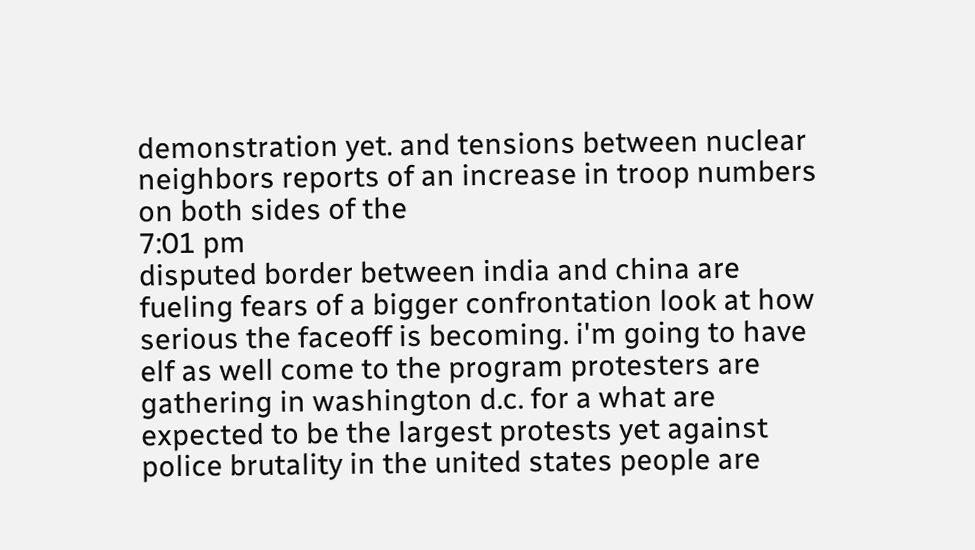demonstration yet. and tensions between nuclear neighbors reports of an increase in troop numbers on both sides of the
7:01 pm
disputed border between india and china are fueling fears of a bigger confrontation look at how serious the faceoff is becoming. i'm going to have elf as well come to the program protesters are gathering in washington d.c. for a what are expected to be the largest protests yet against police brutality in the united states people are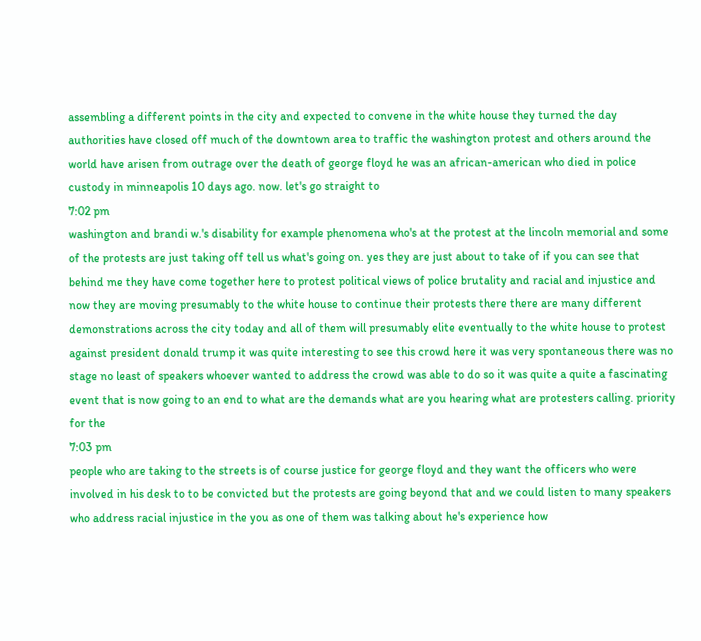assembling a different points in the city and expected to convene in the white house they turned the day authorities have closed off much of the downtown area to traffic the washington protest and others around the world have arisen from outrage over the death of george floyd he was an african-american who died in police custody in minneapolis 10 days ago. now. let's go straight to
7:02 pm
washington and brandi w.'s disability for example phenomena who's at the protest at the lincoln memorial and some of the protests are just taking off tell us what's going on. yes they are just about to take of if you can see that behind me they have come together here to protest political views of police brutality and racial and injustice and now they are moving presumably to the white house to continue their protests there there are many different demonstrations across the city today and all of them will presumably elite eventually to the white house to protest against president donald trump it was quite interesting to see this crowd here it was very spontaneous there was no stage no least of speakers whoever wanted to address the crowd was able to do so it was quite a quite a fascinating event that is now going to an end to what are the demands what are you hearing what are protesters calling. priority for the
7:03 pm
people who are taking to the streets is of course justice for george floyd and they want the officers who were involved in his desk to to be convicted but the protests are going beyond that and we could listen to many speakers who address racial injustice in the you as one of them was talking about he's experience how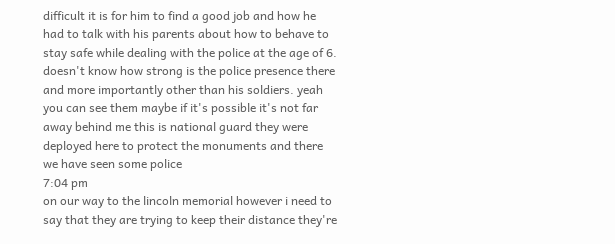difficult it is for him to find a good job and how he had to talk with his parents about how to behave to stay safe while dealing with the police at the age of 6. doesn't know how strong is the police presence there and more importantly other than his soldiers. yeah you can see them maybe if it's possible it's not far away behind me this is national guard they were deployed here to protect the monuments and there we have seen some police
7:04 pm
on our way to the lincoln memorial however i need to say that they are trying to keep their distance they're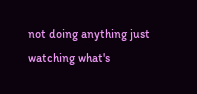not doing anything just watching what's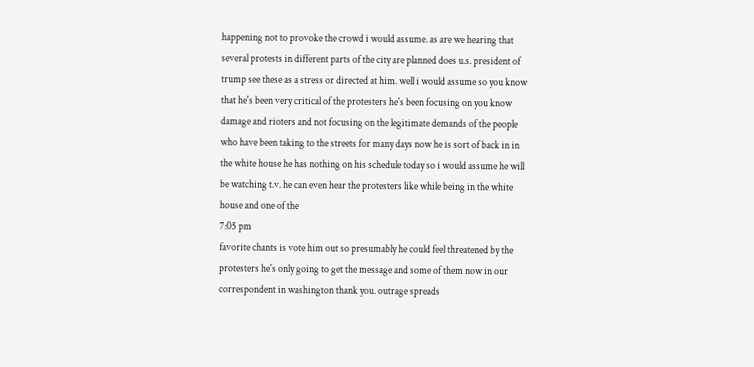happening not to provoke the crowd i would assume. as are we hearing that several protests in different parts of the city are planned does u.s. president of trump see these as a stress or directed at him. well i would assume so you know that he's been very critical of the protesters he's been focusing on you know damage and rioters and not focusing on the legitimate demands of the people who have been taking to the streets for many days now he is sort of back in in the white house he has nothing on his schedule today so i would assume he will be watching t.v. he can even hear the protesters like while being in the white house and one of the
7:05 pm
favorite chants is vote him out so presumably he could feel threatened by the protesters he's only going to get the message and some of them now in our correspondent in washington thank you. outrage spreads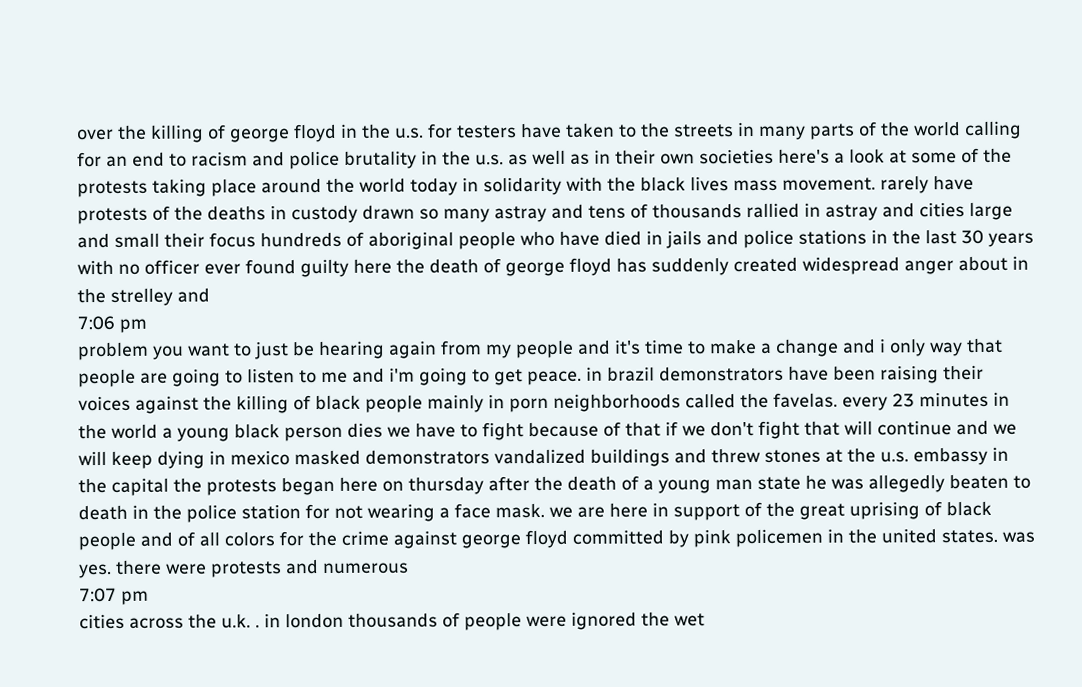over the killing of george floyd in the u.s. for testers have taken to the streets in many parts of the world calling for an end to racism and police brutality in the u.s. as well as in their own societies here's a look at some of the protests taking place around the world today in solidarity with the black lives mass movement. rarely have protests of the deaths in custody drawn so many astray and tens of thousands rallied in astray and cities large and small their focus hundreds of aboriginal people who have died in jails and police stations in the last 30 years with no officer ever found guilty here the death of george floyd has suddenly created widespread anger about in the strelley and
7:06 pm
problem you want to just be hearing again from my people and it's time to make a change and i only way that people are going to listen to me and i'm going to get peace. in brazil demonstrators have been raising their voices against the killing of black people mainly in porn neighborhoods called the favelas. every 23 minutes in the world a young black person dies we have to fight because of that if we don't fight that will continue and we will keep dying in mexico masked demonstrators vandalized buildings and threw stones at the u.s. embassy in the capital the protests began here on thursday after the death of a young man state he was allegedly beaten to death in the police station for not wearing a face mask. we are here in support of the great uprising of black people and of all colors for the crime against george floyd committed by pink policemen in the united states. was yes. there were protests and numerous
7:07 pm
cities across the u.k. . in london thousands of people were ignored the wet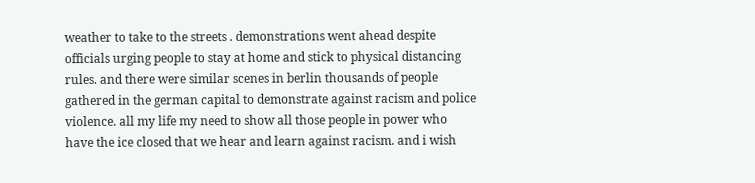weather to take to the streets . demonstrations went ahead despite officials urging people to stay at home and stick to physical distancing rules. and there were similar scenes in berlin thousands of people gathered in the german capital to demonstrate against racism and police violence. all my life my need to show all those people in power who have the ice closed that we hear and learn against racism. and i wish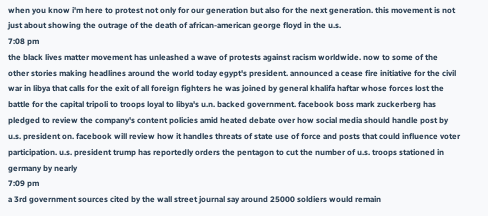when you know i'm here to protest not only for our generation but also for the next generation. this movement is not just about showing the outrage of the death of african-american george floyd in the u.s.
7:08 pm
the black lives matter movement has unleashed a wave of protests against racism worldwide. now to some of the other stories making headlines around the world today egypt's president. announced a cease fire initiative for the civil war in libya that calls for the exit of all foreign fighters he was joined by general khalifa haftar whose forces lost the battle for the capital tripoli to troops loyal to libya's u.n. backed government. facebook boss mark zuckerberg has pledged to review the company's content policies amid heated debate over how social media should handle post by u.s. president on. facebook will review how it handles threats of state use of force and posts that could influence voter participation. u.s. president trump has reportedly orders the pentagon to cut the number of u.s. troops stationed in germany by nearly
7:09 pm
a 3rd government sources cited by the wall street journal say around 25000 soldiers would remain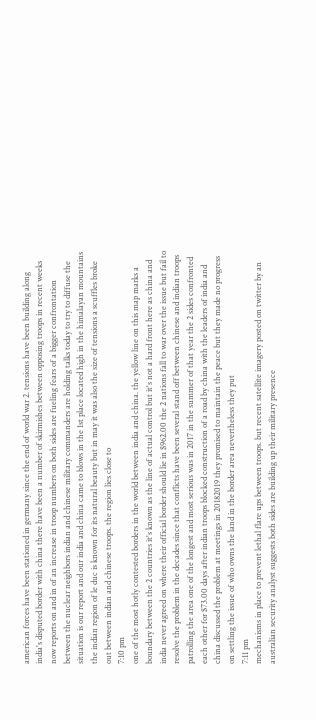american forces have been stationed in germany since the end of world war 2. tensions have been building along india's disputed border with china there have been a number of skirmishes between opposing troops in recent weeks now reports on and in of an increase in troop numbers on both sides are fueling fears of a bigger confrontation between the nuclear neighbors indian and chinese military commanders are holding talks today to try to diffuse the situation is our report and our india and china came to blows in the 1st place located high in the himalayan mountains the indian region of le duc is known for its natural beauty but in may it was also the size of tensions a scuffles broke out between indian and chinese troops. the region lies close to
7:10 pm
one of the most hotly contested borders in the world between india and china. the yellow line on this map marks a boundary between the 2 countries it's known as the line of actual control but it's not a hard front here as china and india never agreed on where their official border should lie in $962.00 the 2 nations fall to war over the issue but fail to resolve the problem in the decades since that conflicts have been several stand off between chinese and indian troops patrolling the area one of the longest and most serious was in 2017 in the summer of that year the 2 sides confronted each other for $73.00 days after indian troops blocked construction of a road by china with the leaders of india and china discussed the problem at meetings in 20182019 they promised to maintain the peace but they made no progress on settling the issue of who owns the land in the border area nevertheless they put
7:11 pm
mechanisms in place to prevent lethal flare ups between troops. but recent satellite imagery posted on twitter by an australian security analyst suggests both sides are building up their military presence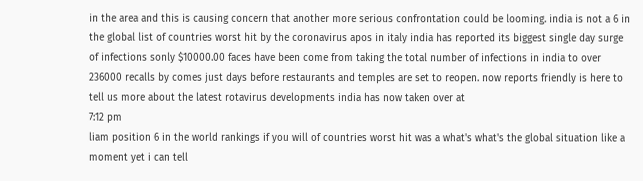in the area and this is causing concern that another more serious confrontation could be looming. india is not a 6 in the global list of countries worst hit by the coronavirus apos in italy india has reported its biggest single day surge of infections sonly $10000.00 faces have been come from taking the total number of infections in india to over 236000 recalls by comes just days before restaurants and temples are set to reopen. now reports friendly is here to tell us more about the latest rotavirus developments india has now taken over at
7:12 pm
liam position 6 in the world rankings if you will of countries worst hit was a what's what's the global situation like a moment yet i can tell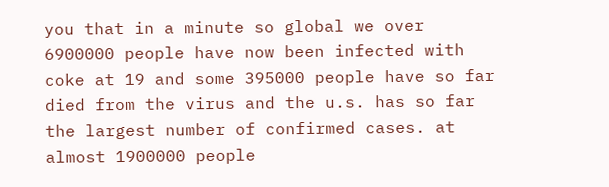you that in a minute so global we over 6900000 people have now been infected with coke at 19 and some 395000 people have so far died from the virus and the u.s. has so far the largest number of confirmed cases. at almost 1900000 people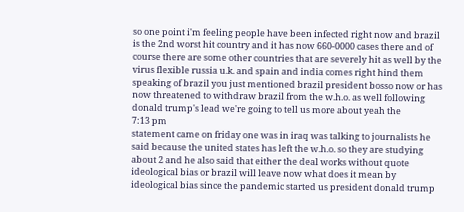so one point i'm feeling people have been infected right now and brazil is the 2nd worst hit country and it has now 660-0000 cases there and of course there are some other countries that are severely hit as well by the virus flexible russia u.k. and spain and india comes right hind them speaking of brazil you just mentioned brazil president bosso now or has now threatened to withdraw brazil from the w.h.o. as well following donald trump's lead we're going to tell us more about yeah the
7:13 pm
statement came on friday one was in iraq was talking to journalists he said because the united states has left the w.h.o. so they are studying about 2 and he also said that either the deal works without quote ideological bias or brazil will leave now what does it mean by ideological bias since the pandemic started us president donald trump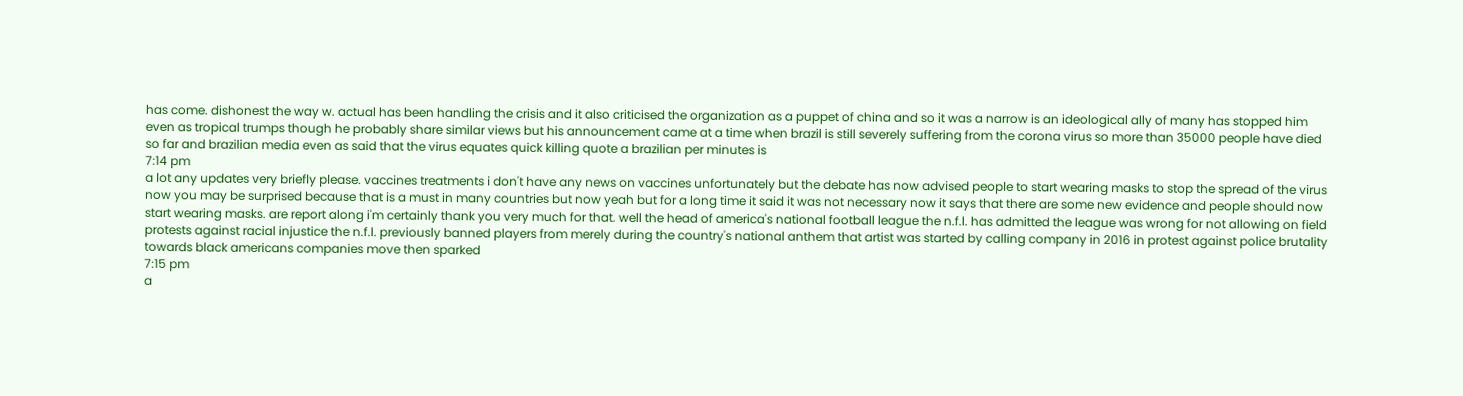has come. dishonest the way w. actual has been handling the crisis and it also criticised the organization as a puppet of china and so it was a narrow is an ideological ally of many has stopped him even as tropical trumps though he probably share similar views but his announcement came at a time when brazil is still severely suffering from the corona virus so more than 35000 people have died so far and brazilian media even as said that the virus equates quick killing quote a brazilian per minutes is
7:14 pm
a lot any updates very briefly please. vaccines treatments i don't have any news on vaccines unfortunately but the debate has now advised people to start wearing masks to stop the spread of the virus now you may be surprised because that is a must in many countries but now yeah but for a long time it said it was not necessary now it says that there are some new evidence and people should now start wearing masks. are report along i'm certainly thank you very much for that. well the head of america's national football league the n.f.l. has admitted the league was wrong for not allowing on field protests against racial injustice the n.f.l. previously banned players from merely during the country's national anthem that artist was started by calling company in 2016 in protest against police brutality towards black americans companies move then sparked
7:15 pm
a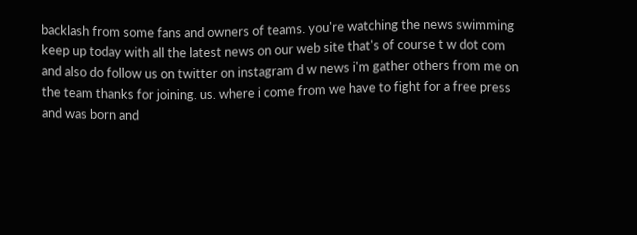backlash from some fans and owners of teams. you're watching the news swimming keep up today with all the latest news on our web site that's of course t w dot com and also do follow us on twitter on instagram d w news i'm gather others from me on the team thanks for joining. us. where i come from we have to fight for a free press and was born and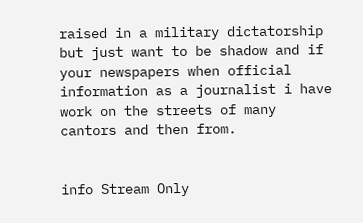raised in a military dictatorship but just want to be shadow and if your newspapers when official information as a journalist i have work on the streets of many cantors and then from.


info Stream Only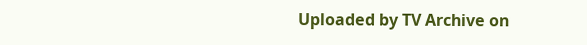Uploaded by TV Archive on